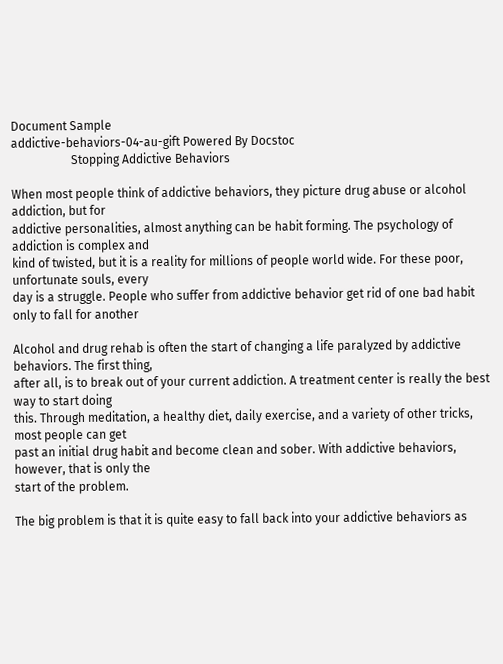Document Sample
addictive-behaviors-04-au-gift Powered By Docstoc
                    Stopping Addictive Behaviors

When most people think of addictive behaviors, they picture drug abuse or alcohol addiction, but for
addictive personalities, almost anything can be habit forming. The psychology of addiction is complex and
kind of twisted, but it is a reality for millions of people world wide. For these poor, unfortunate souls, every
day is a struggle. People who suffer from addictive behavior get rid of one bad habit only to fall for another

Alcohol and drug rehab is often the start of changing a life paralyzed by addictive behaviors. The first thing,
after all, is to break out of your current addiction. A treatment center is really the best way to start doing
this. Through meditation, a healthy diet, daily exercise, and a variety of other tricks, most people can get
past an initial drug habit and become clean and sober. With addictive behaviors, however, that is only the
start of the problem.

The big problem is that it is quite easy to fall back into your addictive behaviors as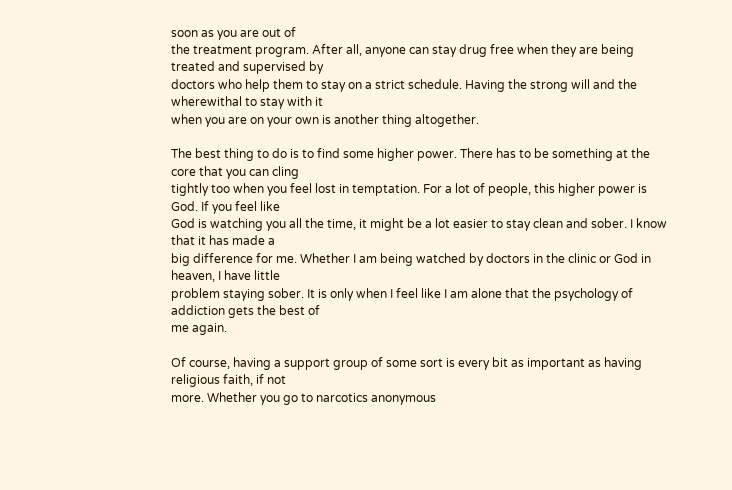soon as you are out of
the treatment program. After all, anyone can stay drug free when they are being treated and supervised by
doctors who help them to stay on a strict schedule. Having the strong will and the wherewithal to stay with it
when you are on your own is another thing altogether.

The best thing to do is to find some higher power. There has to be something at the core that you can cling
tightly too when you feel lost in temptation. For a lot of people, this higher power is God. If you feel like
God is watching you all the time, it might be a lot easier to stay clean and sober. I know that it has made a
big difference for me. Whether I am being watched by doctors in the clinic or God in heaven, I have little
problem staying sober. It is only when I feel like I am alone that the psychology of addiction gets the best of
me again.

Of course, having a support group of some sort is every bit as important as having religious faith, if not
more. Whether you go to narcotics anonymous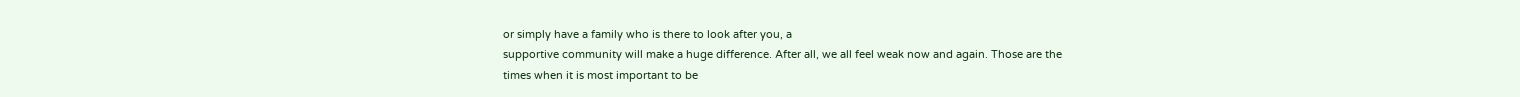or simply have a family who is there to look after you, a
supportive community will make a huge difference. After all, we all feel weak now and again. Those are the
times when it is most important to be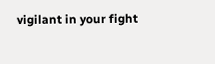vigilant in your fight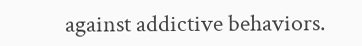against addictive behaviors.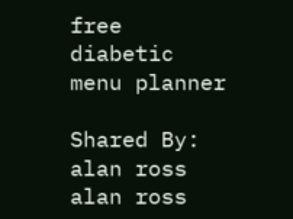free diabetic menu planner

Shared By:
alan ross alan ross